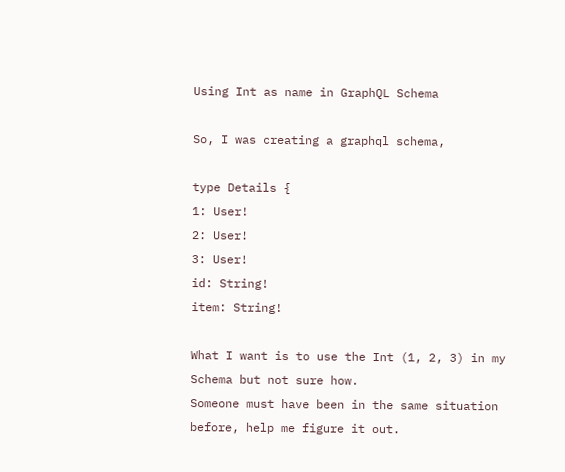Using Int as name in GraphQL Schema

So, I was creating a graphql schema,

type Details {
1: User!
2: User!
3: User!
id: String!
item: String!

What I want is to use the Int (1, 2, 3) in my Schema but not sure how.
Someone must have been in the same situation before, help me figure it out.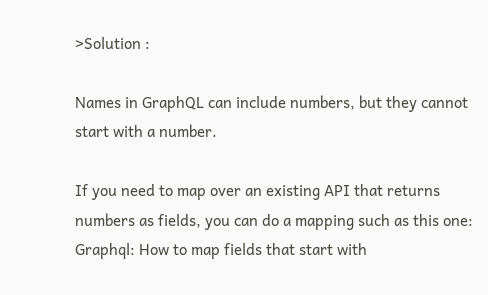>Solution :

Names in GraphQL can include numbers, but they cannot start with a number.

If you need to map over an existing API that returns numbers as fields, you can do a mapping such as this one: Graphql: How to map fields that start with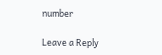number

Leave a Reply